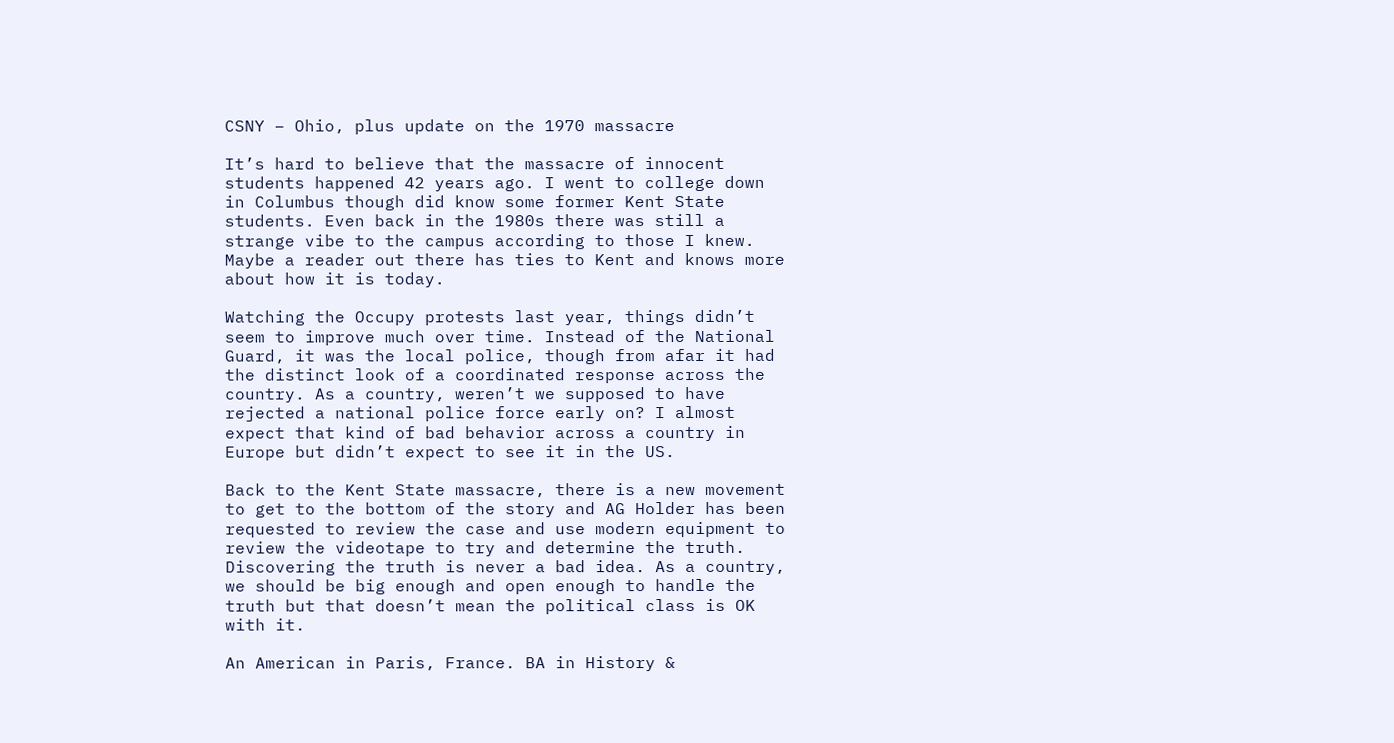CSNY – Ohio, plus update on the 1970 massacre

It’s hard to believe that the massacre of innocent students happened 42 years ago. I went to college down in Columbus though did know some former Kent State students. Even back in the 1980s there was still a strange vibe to the campus according to those I knew. Maybe a reader out there has ties to Kent and knows more about how it is today.

Watching the Occupy protests last year, things didn’t seem to improve much over time. Instead of the National Guard, it was the local police, though from afar it had the distinct look of a coordinated response across the country. As a country, weren’t we supposed to have rejected a national police force early on? I almost expect that kind of bad behavior across a country in Europe but didn’t expect to see it in the US.

Back to the Kent State massacre, there is a new movement to get to the bottom of the story and AG Holder has been requested to review the case and use modern equipment to review the videotape to try and determine the truth. Discovering the truth is never a bad idea. As a country, we should be big enough and open enough to handle the truth but that doesn’t mean the political class is OK with it.

An American in Paris, France. BA in History &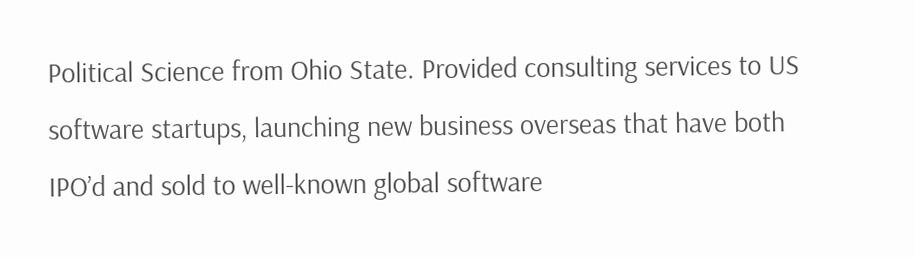Political Science from Ohio State. Provided consulting services to US software startups, launching new business overseas that have both IPO’d and sold to well-known global software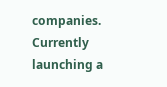companies. Currently launching a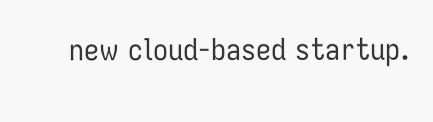new cloud-based startup.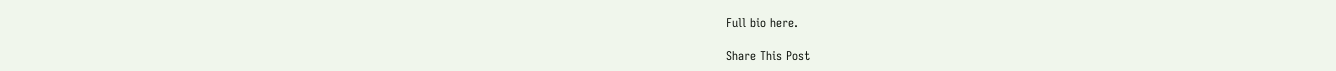Full bio here.

Share This Post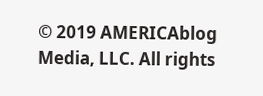© 2019 AMERICAblog Media, LLC. All rights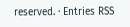reserved. · Entries RSS